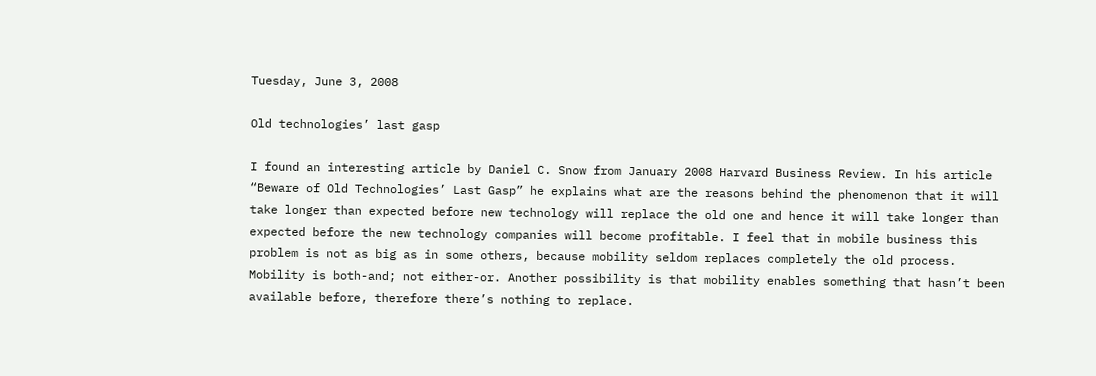Tuesday, June 3, 2008

Old technologies’ last gasp

I found an interesting article by Daniel C. Snow from January 2008 Harvard Business Review. In his article “Beware of Old Technologies’ Last Gasp” he explains what are the reasons behind the phenomenon that it will take longer than expected before new technology will replace the old one and hence it will take longer than expected before the new technology companies will become profitable. I feel that in mobile business this problem is not as big as in some others, because mobility seldom replaces completely the old process. Mobility is both-and; not either-or. Another possibility is that mobility enables something that hasn’t been available before, therefore there’s nothing to replace.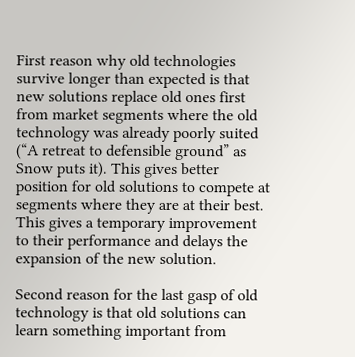First reason why old technologies survive longer than expected is that new solutions replace old ones first from market segments where the old technology was already poorly suited (“A retreat to defensible ground” as Snow puts it). This gives better position for old solutions to compete at segments where they are at their best. This gives a temporary improvement to their performance and delays the expansion of the new solution.

Second reason for the last gasp of old technology is that old solutions can learn something important from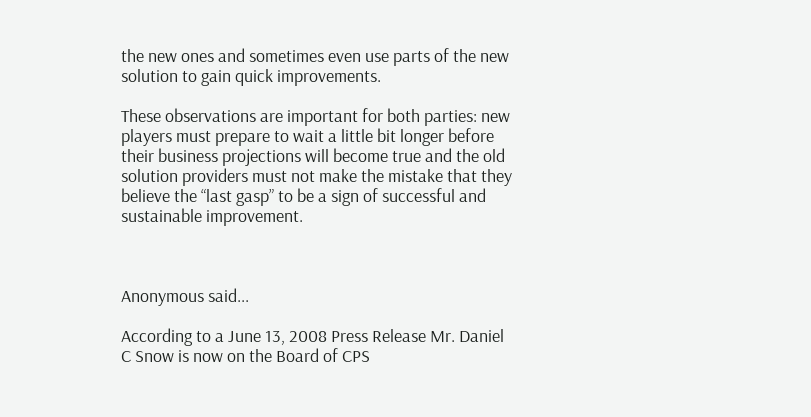the new ones and sometimes even use parts of the new solution to gain quick improvements.

These observations are important for both parties: new players must prepare to wait a little bit longer before their business projections will become true and the old solution providers must not make the mistake that they believe the “last gasp” to be a sign of successful and sustainable improvement.



Anonymous said...

According to a June 13, 2008 Press Release Mr. Daniel C Snow is now on the Board of CPS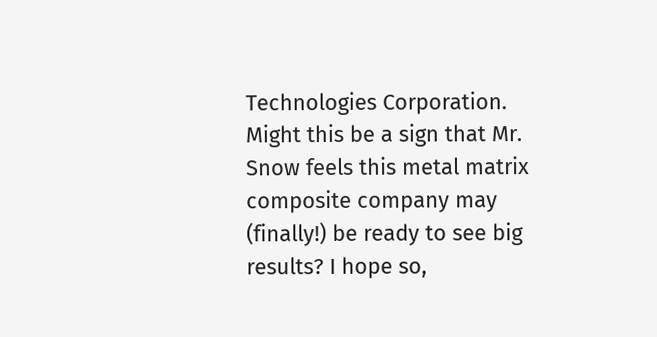Technologies Corporation. Might this be a sign that Mr. Snow feels this metal matrix composite company may (finally!) be ready to see big results? I hope so,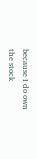because I do own the stock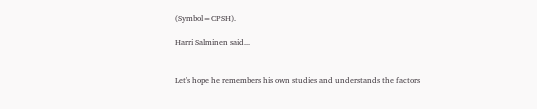(Symbol=CPSH).

Harri Salminen said...


Let's hope he remembers his own studies and understands the factors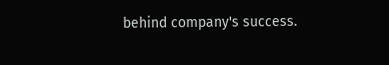behind company's success.